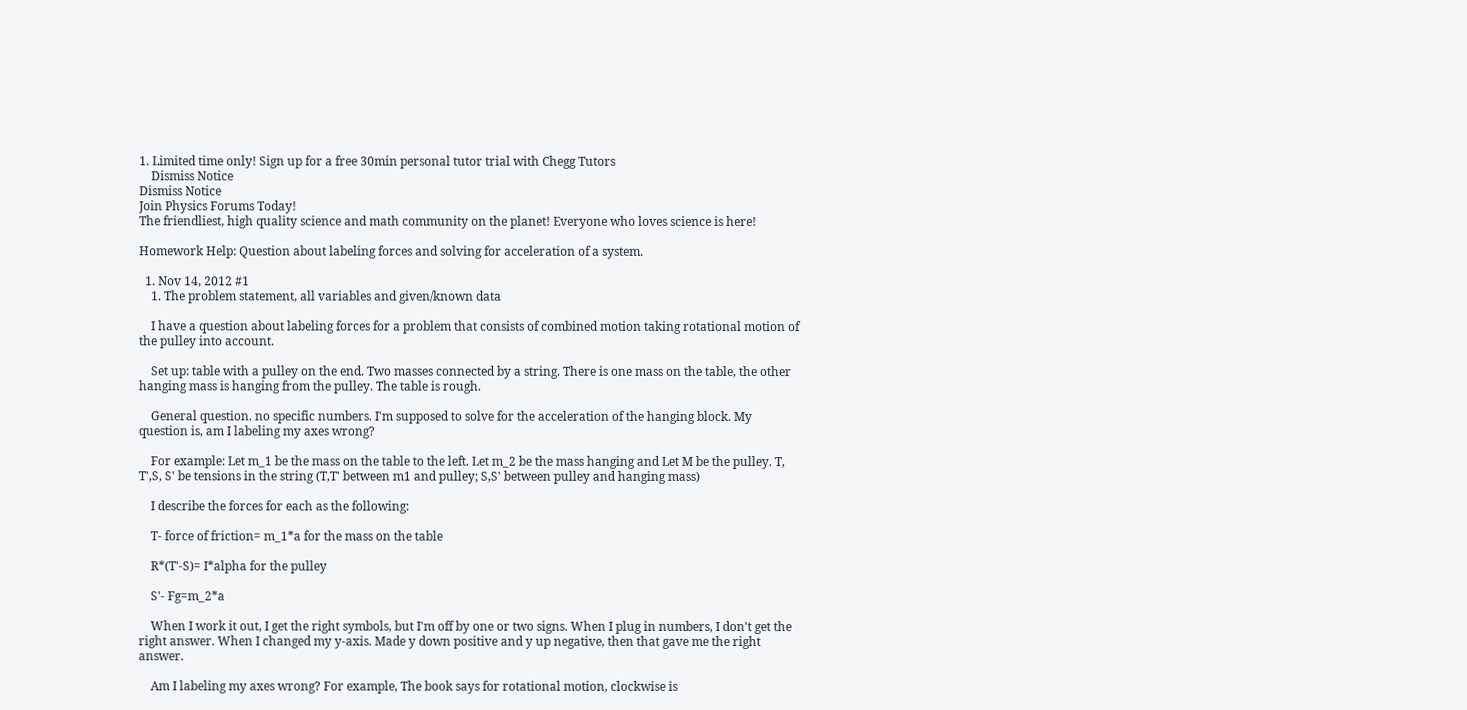1. Limited time only! Sign up for a free 30min personal tutor trial with Chegg Tutors
    Dismiss Notice
Dismiss Notice
Join Physics Forums Today!
The friendliest, high quality science and math community on the planet! Everyone who loves science is here!

Homework Help: Question about labeling forces and solving for acceleration of a system.

  1. Nov 14, 2012 #1
    1. The problem statement, all variables and given/known data

    I have a question about labeling forces for a problem that consists of combined motion taking rotational motion of the pulley into account.

    Set up: table with a pulley on the end. Two masses connected by a string. There is one mass on the table, the other hanging mass is hanging from the pulley. The table is rough.

    General question. no specific numbers. I'm supposed to solve for the acceleration of the hanging block. My question is, am I labeling my axes wrong?

    For example: Let m_1 be the mass on the table to the left. Let m_2 be the mass hanging and Let M be the pulley. T, T',S, S' be tensions in the string (T,T' between m1 and pulley; S,S' between pulley and hanging mass)

    I describe the forces for each as the following:

    T- force of friction= m_1*a for the mass on the table

    R*(T'-S)= I*alpha for the pulley

    S'- Fg=m_2*a

    When I work it out, I get the right symbols, but I'm off by one or two signs. When I plug in numbers, I don't get the right answer. When I changed my y-axis. Made y down positive and y up negative, then that gave me the right answer.

    Am I labeling my axes wrong? For example, The book says for rotational motion, clockwise is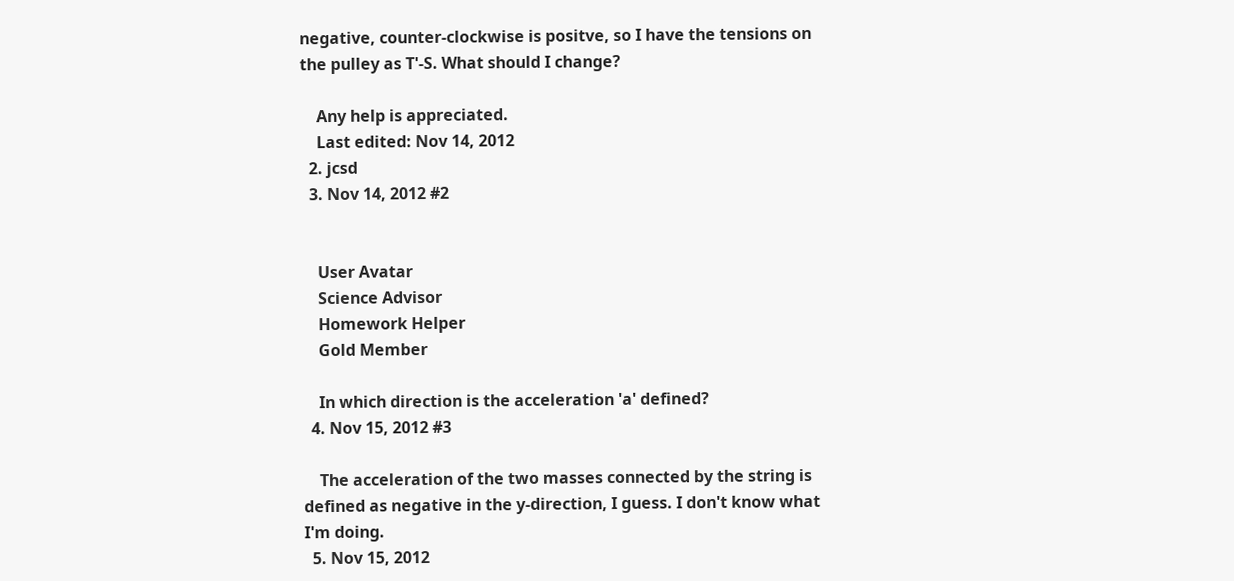negative, counter-clockwise is positve, so I have the tensions on the pulley as T'-S. What should I change?

    Any help is appreciated.
    Last edited: Nov 14, 2012
  2. jcsd
  3. Nov 14, 2012 #2


    User Avatar
    Science Advisor
    Homework Helper
    Gold Member

    In which direction is the acceleration 'a' defined?
  4. Nov 15, 2012 #3

    The acceleration of the two masses connected by the string is defined as negative in the y-direction, I guess. I don't know what I'm doing.
  5. Nov 15, 2012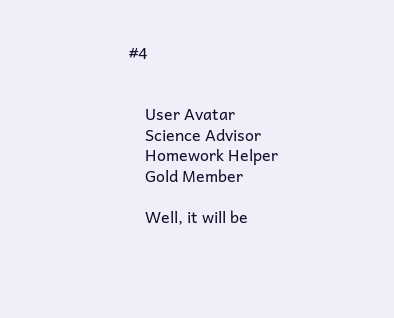#4


    User Avatar
    Science Advisor
    Homework Helper
    Gold Member

    Well, it will be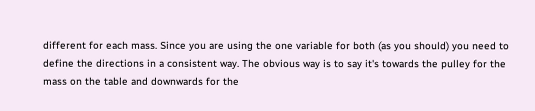different for each mass. Since you are using the one variable for both (as you should) you need to define the directions in a consistent way. The obvious way is to say it's towards the pulley for the mass on the table and downwards for the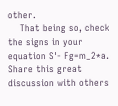other.
    That being so, check the signs in your equation S'- Fg=m_2*a.
Share this great discussion with others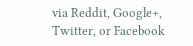via Reddit, Google+, Twitter, or Facebook